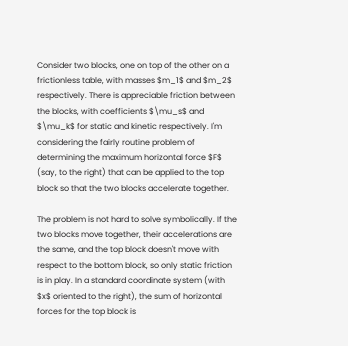Consider two blocks, one on top of the other on a frictionless table, with masses $m_1$ and $m_2$ respectively. There is appreciable friction between the blocks, with coefficients $\mu_s$ and $\mu_k$ for static and kinetic respectively. I'm considering the fairly routine problem of determining the maximum horizontal force $F$ (say, to the right) that can be applied to the top block so that the two blocks accelerate together.

The problem is not hard to solve symbolically. If the two blocks move together, their accelerations are the same, and the top block doesn't move with respect to the bottom block, so only static friction is in play. In a standard coordinate system (with $x$ oriented to the right), the sum of horizontal forces for the top block is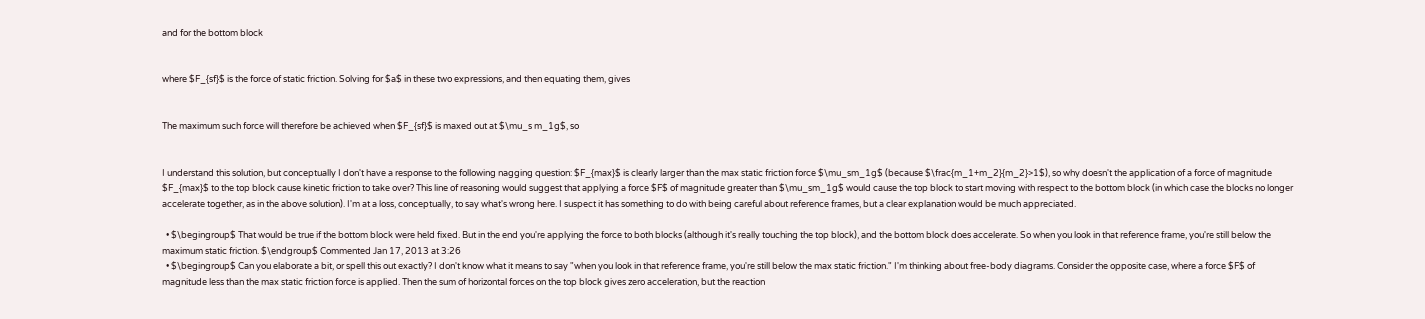and for the bottom block


where $F_{sf}$ is the force of static friction. Solving for $a$ in these two expressions, and then equating them, gives


The maximum such force will therefore be achieved when $F_{sf}$ is maxed out at $\mu_s m_1g$, so


I understand this solution, but conceptually I don't have a response to the following nagging question: $F_{max}$ is clearly larger than the max static friction force $\mu_sm_1g$ (because $\frac{m_1+m_2}{m_2}>1$), so why doesn't the application of a force of magnitude $F_{max}$ to the top block cause kinetic friction to take over? This line of reasoning would suggest that applying a force $F$ of magnitude greater than $\mu_sm_1g$ would cause the top block to start moving with respect to the bottom block (in which case the blocks no longer accelerate together, as in the above solution). I'm at a loss, conceptually, to say what's wrong here. I suspect it has something to do with being careful about reference frames, but a clear explanation would be much appreciated.

  • $\begingroup$ That would be true if the bottom block were held fixed. But in the end you're applying the force to both blocks (although it's really touching the top block), and the bottom block does accelerate. So when you look in that reference frame, you're still below the maximum static friction. $\endgroup$ Commented Jan 17, 2013 at 3:26
  • $\begingroup$ Can you elaborate a bit, or spell this out exactly? I don't know what it means to say "when you look in that reference frame, you're still below the max static friction." I'm thinking about free-body diagrams. Consider the opposite case, where a force $F$ of magnitude less than the max static friction force is applied. Then the sum of horizontal forces on the top block gives zero acceleration, but the reaction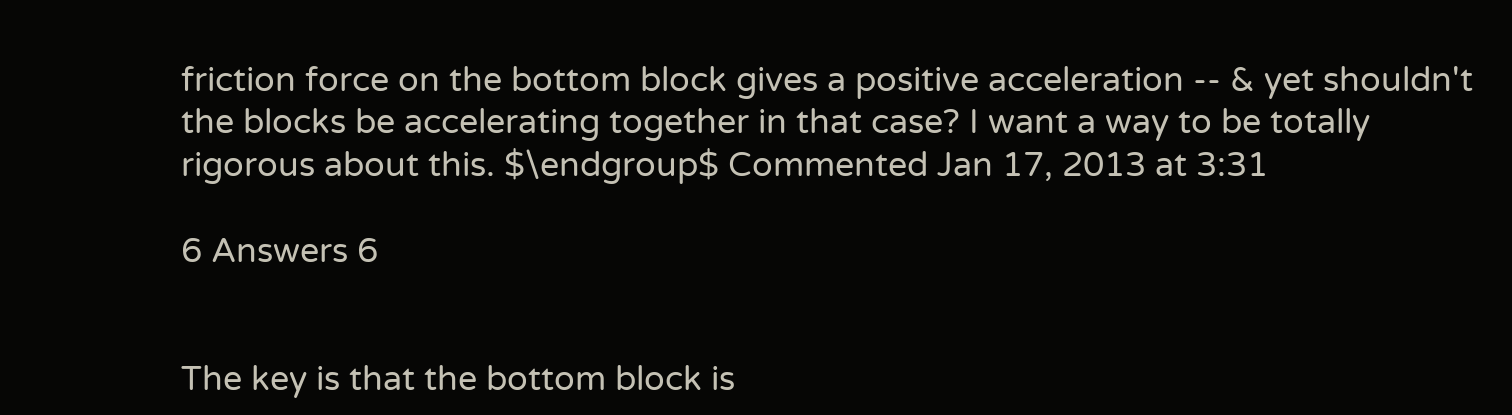friction force on the bottom block gives a positive acceleration -- & yet shouldn't the blocks be accelerating together in that case? I want a way to be totally rigorous about this. $\endgroup$ Commented Jan 17, 2013 at 3:31

6 Answers 6


The key is that the bottom block is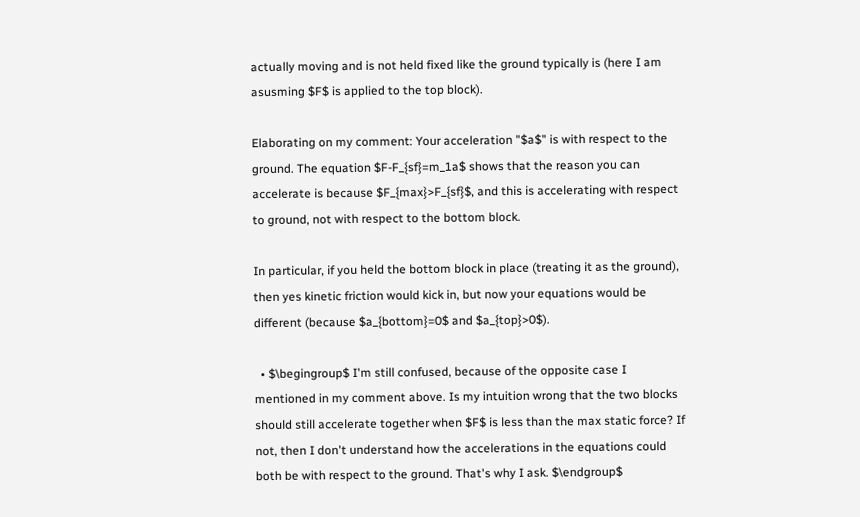actually moving and is not held fixed like the ground typically is (here I am asusming $F$ is applied to the top block).

Elaborating on my comment: Your acceleration "$a$" is with respect to the ground. The equation $F-F_{sf}=m_1a$ shows that the reason you can accelerate is because $F_{max}>F_{sf}$, and this is accelerating with respect to ground, not with respect to the bottom block.

In particular, if you held the bottom block in place (treating it as the ground), then yes kinetic friction would kick in, but now your equations would be different (because $a_{bottom}=0$ and $a_{top}>0$).

  • $\begingroup$ I'm still confused, because of the opposite case I mentioned in my comment above. Is my intuition wrong that the two blocks should still accelerate together when $F$ is less than the max static force? If not, then I don't understand how the accelerations in the equations could both be with respect to the ground. That's why I ask. $\endgroup$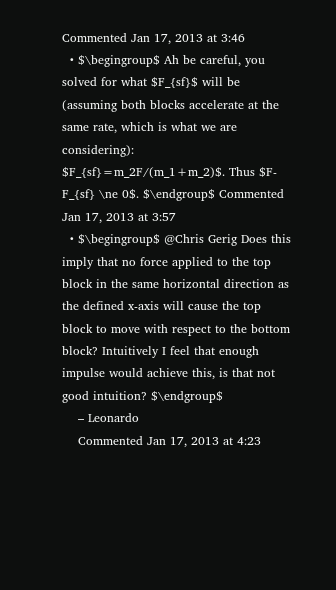Commented Jan 17, 2013 at 3:46
  • $\begingroup$ Ah be careful, you solved for what $F_{sf}$ will be (assuming both blocks accelerate at the same rate, which is what we are considering): $F_{sf}=m_2F/(m_1+m_2)$. Thus $F-F_{sf} \ne 0$. $\endgroup$ Commented Jan 17, 2013 at 3:57
  • $\begingroup$ @Chris Gerig Does this imply that no force applied to the top block in the same horizontal direction as the defined x-axis will cause the top block to move with respect to the bottom block? Intuitively I feel that enough impulse would achieve this, is that not good intuition? $\endgroup$
    – Leonardo
    Commented Jan 17, 2013 at 4:23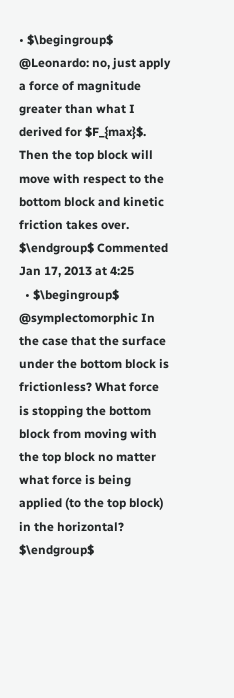• $\begingroup$ @Leonardo: no, just apply a force of magnitude greater than what I derived for $F_{max}$. Then the top block will move with respect to the bottom block and kinetic friction takes over. $\endgroup$ Commented Jan 17, 2013 at 4:25
  • $\begingroup$ @symplectomorphic In the case that the surface under the bottom block is frictionless? What force is stopping the bottom block from moving with the top block no matter what force is being applied (to the top block) in the horizontal? $\endgroup$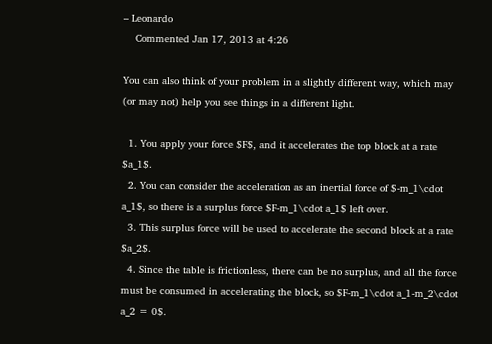– Leonardo
    Commented Jan 17, 2013 at 4:26

You can also think of your problem in a slightly different way, which may (or may not) help you see things in a different light.

  1. You apply your force $F$, and it accelerates the top block at a rate $a_1$.
  2. You can consider the acceleration as an inertial force of $-m_1\cdot a_1$, so there is a surplus force $F-m_1\cdot a_1$ left over.
  3. This surplus force will be used to accelerate the second block at a rate $a_2$.
  4. Since the table is frictionless, there can be no surplus, and all the force must be consumed in accelerating the block, so $F-m_1\cdot a_1-m_2\cdot a_2 = 0$.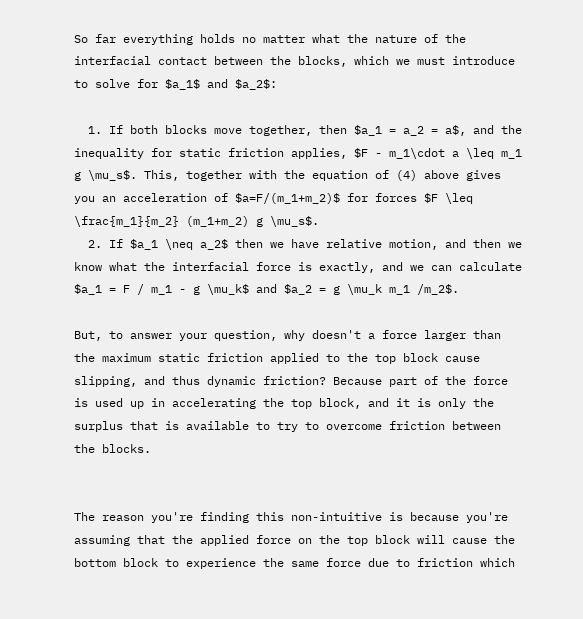So far everything holds no matter what the nature of the interfacial contact between the blocks, which we must introduce to solve for $a_1$ and $a_2$:

  1. If both blocks move together, then $a_1 = a_2 = a$, and the inequality for static friction applies, $F - m_1\cdot a \leq m_1 g \mu_s$. This, together with the equation of (4) above gives you an acceleration of $a=F/(m_1+m_2)$ for forces $F \leq \frac{m_1}{m_2} (m_1+m_2) g \mu_s$.
  2. If $a_1 \neq a_2$ then we have relative motion, and then we know what the interfacial force is exactly, and we can calculate $a_1 = F / m_1 - g \mu_k$ and $a_2 = g \mu_k m_1 /m_2$.

But, to answer your question, why doesn't a force larger than the maximum static friction applied to the top block cause slipping, and thus dynamic friction? Because part of the force is used up in accelerating the top block, and it is only the surplus that is available to try to overcome friction between the blocks.


The reason you're finding this non-intuitive is because you're assuming that the applied force on the top block will cause the bottom block to experience the same force due to friction which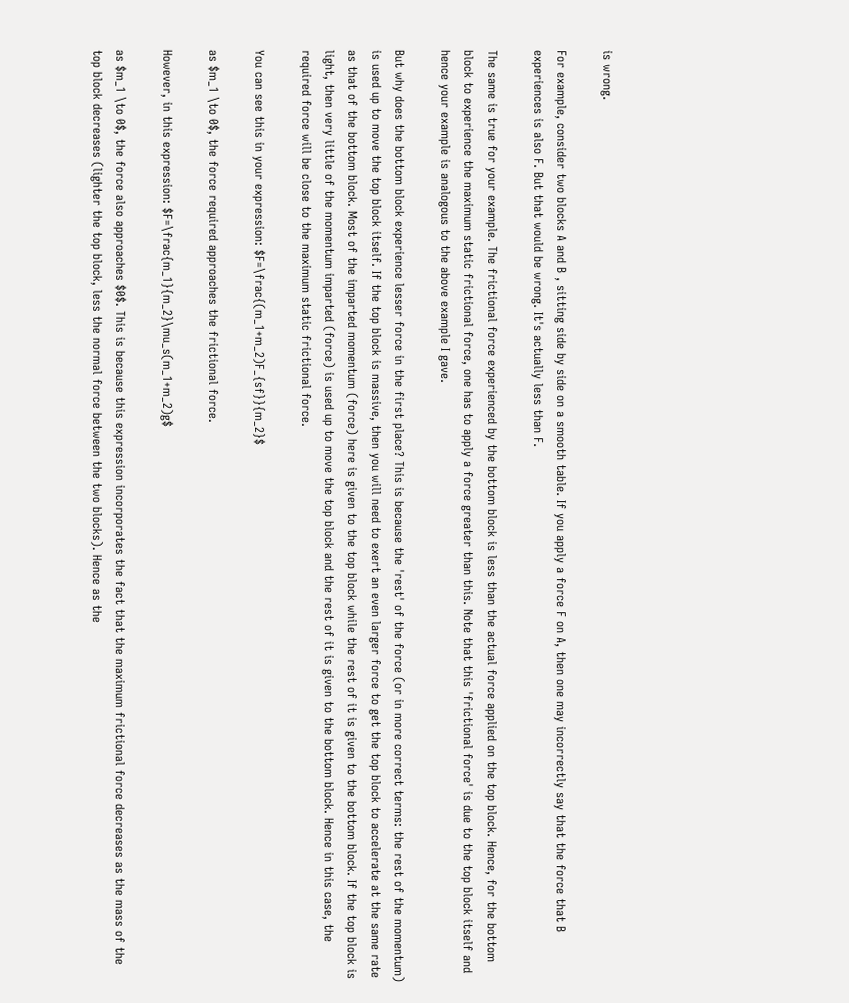is wrong.

For example, consider two blocks A and B , sitting side by side on a smooth table. If you apply a force F on A, then one may incorrectly say that the force that B experiences is also F. But that would be wrong. It's actually less than F.

The same is true for your example. The frictional force experienced by the bottom block is less than the actual force applied on the top block. Hence, for the bottom block to experience the maximum static frictional force, one has to apply a force greater than this. Note that this 'frictional force' is due to the top block itself and hence your example is analogous to the above example I gave.

But why does the bottom block experience lesser force in the first place? This is because the 'rest' of the force (or in more correct terms: the rest of the momentum) is used up to move the top block itself. If the top block is massive, then you will need to exert an even larger force to get the top block to accelerate at the same rate as that of the bottom block. Most of the imparted momentum (force) here is given to the top block while the rest of it is given to the bottom block. If the top block is light, then very little of the momentum imparted (force) is used up to move the top block and the rest of it is given to the bottom block. Hence in this case, the required force will be close to the maximum static frictional force.

You can see this in your expression: $F=\frac{(m_1+m_2)F_{sf}}{m_2}$

as $m_1 \to 0$, the force required approaches the frictional force.

However, in this expression: $F=\frac{m_1}{m_2}\mu_s(m_1+m_2)g$

as $m_1 \to 0$, the force also approaches $0$. This is because this expression incorporates the fact that the maximum frictional force decreases as the mass of the top block decreases (lighter the top block, less the normal force between the two blocks). Hence as the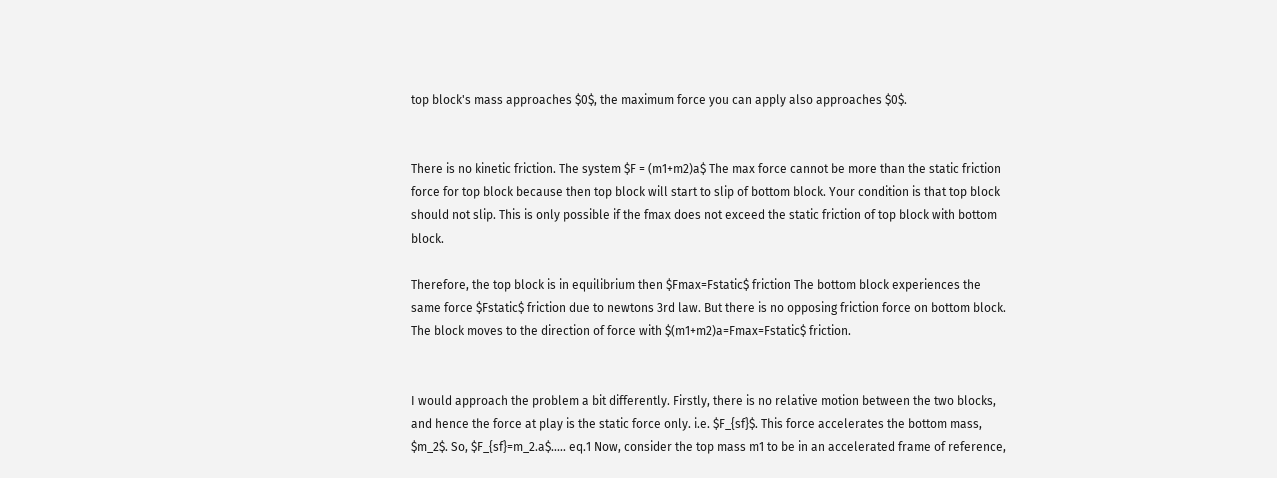top block's mass approaches $0$, the maximum force you can apply also approaches $0$.


There is no kinetic friction. The system $F = (m1+m2)a$ The max force cannot be more than the static friction force for top block because then top block will start to slip of bottom block. Your condition is that top block should not slip. This is only possible if the fmax does not exceed the static friction of top block with bottom block.

Therefore, the top block is in equilibrium then $Fmax=Fstatic$ friction The bottom block experiences the same force $Fstatic$ friction due to newtons 3rd law. But there is no opposing friction force on bottom block. The block moves to the direction of force with $(m1+m2)a=Fmax=Fstatic$ friction.


I would approach the problem a bit differently. Firstly, there is no relative motion between the two blocks, and hence the force at play is the static force only. i.e. $F_{sf}$. This force accelerates the bottom mass, $m_2$. So, $F_{sf}=m_2.a$..... eq.1 Now, consider the top mass m1 to be in an accelerated frame of reference,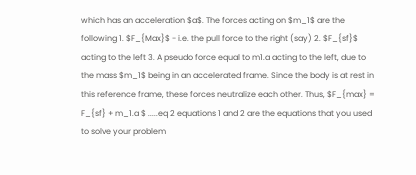which has an acceleration $a$. The forces acting on $m_1$ are the following 1. $F_{Max}$ - i.e. the pull force to the right (say) 2. $F_{sf}$ acting to the left 3. A pseudo force equal to m1.a acting to the left, due to the mass $m_1$ being in an accelerated frame. Since the body is at rest in this reference frame, these forces neutralize each other. Thus, $F_{max} = F_{sf} + m_1.a $ .....eq 2 equations 1 and 2 are the equations that you used to solve your problem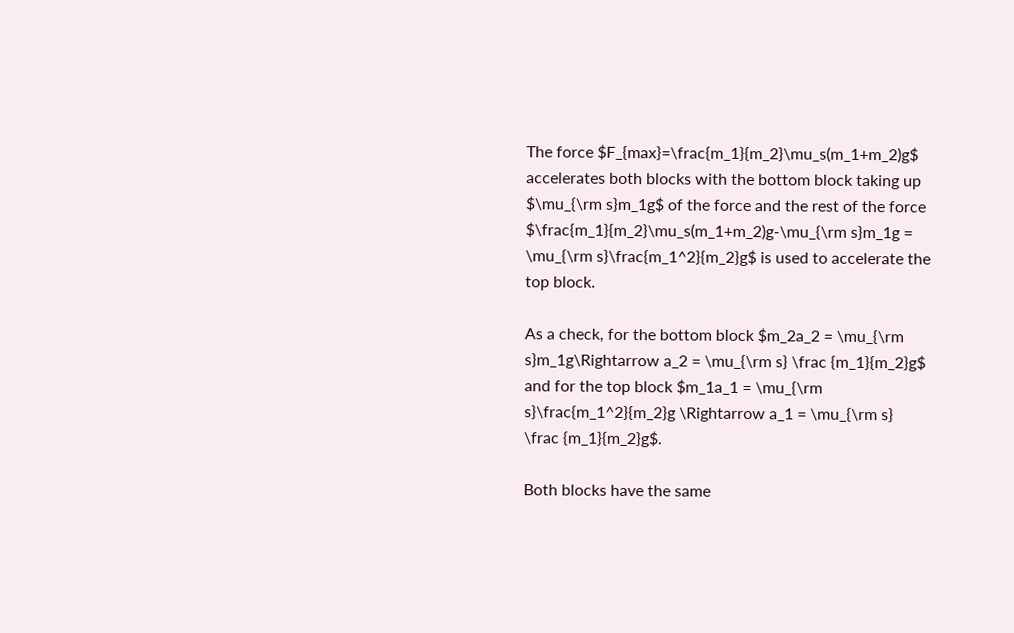The force $F_{max}=\frac{m_1}{m_2}\mu_s(m_1+m_2)g$ accelerates both blocks with the bottom block taking up $\mu_{\rm s}m_1g$ of the force and the rest of the force $\frac{m_1}{m_2}\mu_s(m_1+m_2)g-\mu_{\rm s}m_1g = \mu_{\rm s}\frac{m_1^2}{m_2}g$ is used to accelerate the top block.

As a check, for the bottom block $m_2a_2 = \mu_{\rm s}m_1g\Rightarrow a_2 = \mu_{\rm s} \frac {m_1}{m_2}g$
and for the top block $m_1a_1 = \mu_{\rm s}\frac{m_1^2}{m_2}g \Rightarrow a_1 = \mu_{\rm s} \frac {m_1}{m_2}g$.

Both blocks have the same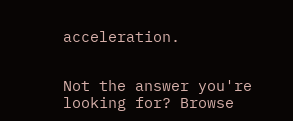acceleration.


Not the answer you're looking for? Browse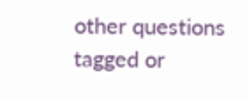other questions tagged or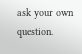ask your own question.